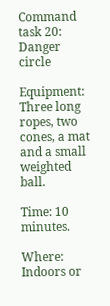Command task 20: Danger circle

Equipment: Three long ropes, two cones, a mat and a small weighted ball.

Time: 10 minutes.

Where: Indoors or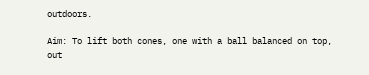outdoors.

Aim: To lift both cones, one with a ball balanced on top, out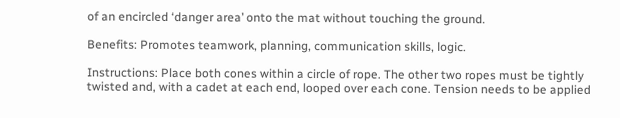of an encircled ‘danger area’ onto the mat without touching the ground.

Benefits: Promotes teamwork, planning, communication skills, logic.

Instructions: Place both cones within a circle of rope. The other two ropes must be tightly twisted and, with a cadet at each end, looped over each cone. Tension needs to be applied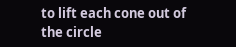to lift each cone out of the circle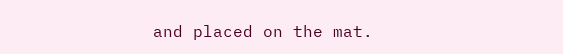and placed on the mat.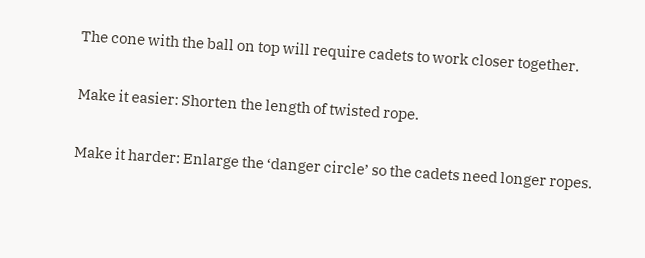The cone with the ball on top will require cadets to work closer together.

Make it easier: Shorten the length of twisted rope.

Make it harder: Enlarge the ‘danger circle’ so the cadets need longer ropes.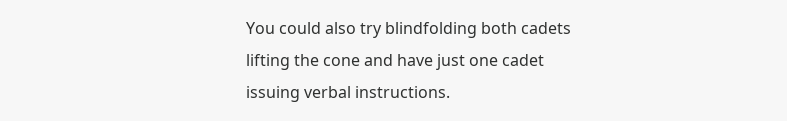You could also try blindfolding both cadets lifting the cone and have just one cadet issuing verbal instructions.